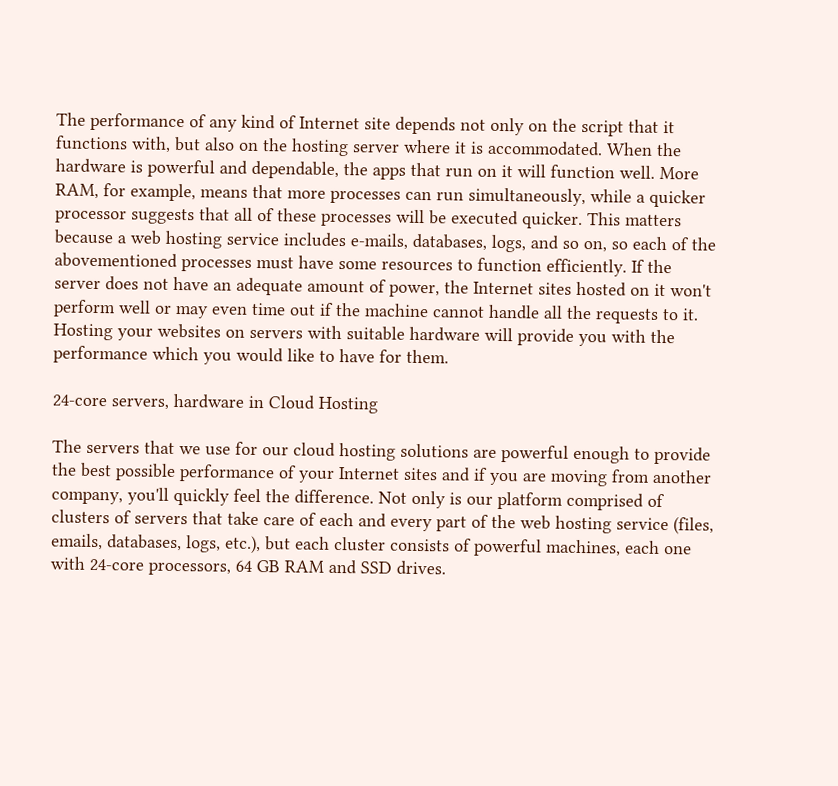The performance of any kind of Internet site depends not only on the script that it functions with, but also on the hosting server where it is accommodated. When the hardware is powerful and dependable, the apps that run on it will function well. More RAM, for example, means that more processes can run simultaneously, while a quicker processor suggests that all of these processes will be executed quicker. This matters because a web hosting service includes e-mails, databases, logs, and so on, so each of the abovementioned processes must have some resources to function efficiently. If the server does not have an adequate amount of power, the Internet sites hosted on it won't perform well or may even time out if the machine cannot handle all the requests to it. Hosting your websites on servers with suitable hardware will provide you with the performance which you would like to have for them.

24-core servers, hardware in Cloud Hosting

The servers that we use for our cloud hosting solutions are powerful enough to provide the best possible performance of your Internet sites and if you are moving from another company, you'll quickly feel the difference. Not only is our platform comprised of clusters of servers that take care of each and every part of the web hosting service (files, emails, databases, logs, etc.), but each cluster consists of powerful machines, each one with 24-core processors, 64 GB RAM and SSD drives.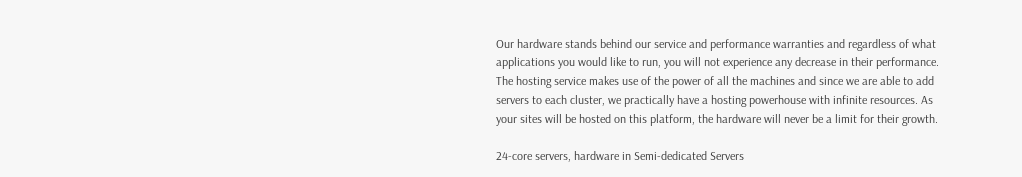Our hardware stands behind our service and performance warranties and regardless of what applications you would like to run, you will not experience any decrease in their performance. The hosting service makes use of the power of all the machines and since we are able to add servers to each cluster, we practically have a hosting powerhouse with infinite resources. As your sites will be hosted on this platform, the hardware will never be a limit for their growth.

24-core servers, hardware in Semi-dedicated Servers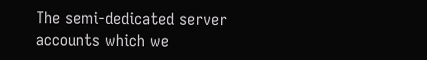The semi-dedicated server accounts which we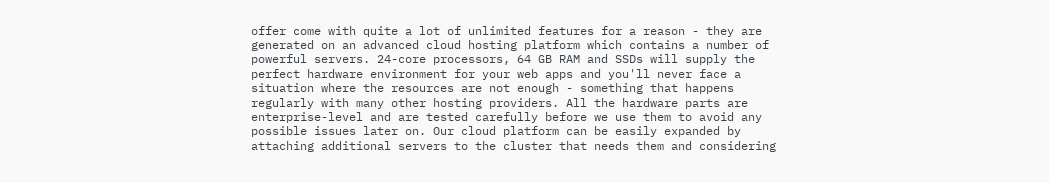offer come with quite a lot of unlimited features for a reason - they are generated on an advanced cloud hosting platform which contains a number of powerful servers. 24-core processors, 64 GB RAM and SSDs will supply the perfect hardware environment for your web apps and you'll never face a situation where the resources are not enough - something that happens regularly with many other hosting providers. All the hardware parts are enterprise-level and are tested carefully before we use them to avoid any possible issues later on. Our cloud platform can be easily expanded by attaching additional servers to the cluster that needs them and considering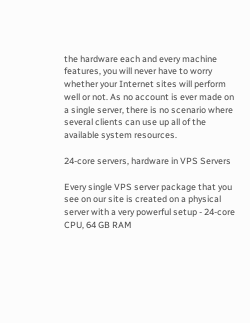the hardware each and every machine features, you will never have to worry whether your Internet sites will perform well or not. As no account is ever made on a single server, there is no scenario where several clients can use up all of the available system resources.

24-core servers, hardware in VPS Servers

Every single VPS server package that you see on our site is created on a physical server with a very powerful setup - 24-core CPU, 64 GB RAM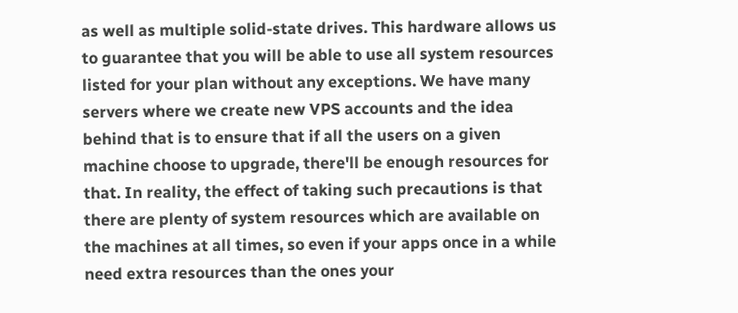as well as multiple solid-state drives. This hardware allows us to guarantee that you will be able to use all system resources listed for your plan without any exceptions. We have many servers where we create new VPS accounts and the idea behind that is to ensure that if all the users on a given machine choose to upgrade, there'll be enough resources for that. In reality, the effect of taking such precautions is that there are plenty of system resources which are available on the machines at all times, so even if your apps once in a while need extra resources than the ones your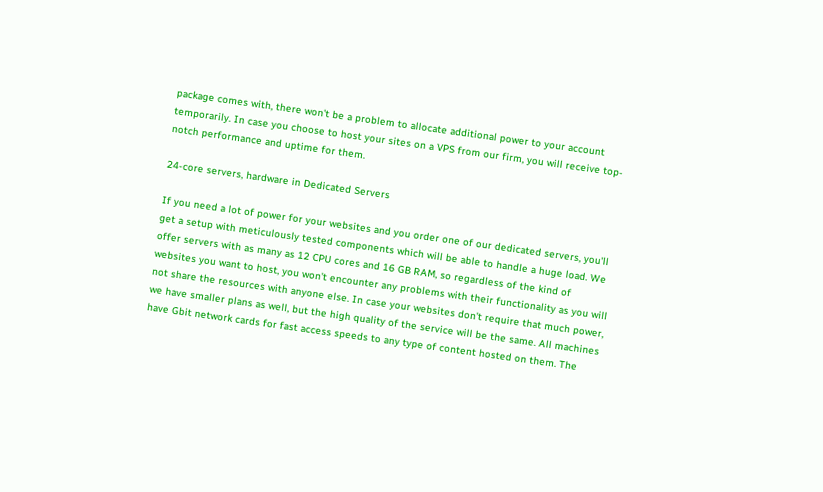package comes with, there won't be a problem to allocate additional power to your account temporarily. In case you choose to host your sites on a VPS from our firm, you will receive top-notch performance and uptime for them.

24-core servers, hardware in Dedicated Servers

If you need a lot of power for your websites and you order one of our dedicated servers, you'll get a setup with meticulously tested components which will be able to handle a huge load. We offer servers with as many as 12 CPU cores and 16 GB RAM, so regardless of the kind of websites you want to host, you won't encounter any problems with their functionality as you will not share the resources with anyone else. In case your websites don't require that much power, we have smaller plans as well, but the high quality of the service will be the same. All machines have Gbit network cards for fast access speeds to any type of content hosted on them. The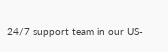24/7 support team in our US-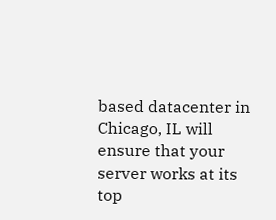based datacenter in Chicago, IL will ensure that your server works at its top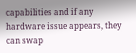capabilities and if any hardware issue appears, they can swap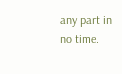any part in no time.